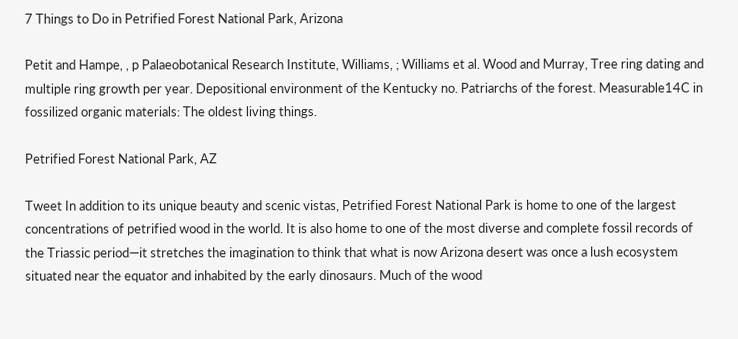7 Things to Do in Petrified Forest National Park, Arizona

Petit and Hampe, , p Palaeobotanical Research Institute, Williams, ; Williams et al. Wood and Murray, Tree ring dating and multiple ring growth per year. Depositional environment of the Kentucky no. Patriarchs of the forest. Measurable14C in fossilized organic materials: The oldest living things.

Petrified Forest National Park, AZ

Tweet In addition to its unique beauty and scenic vistas, Petrified Forest National Park is home to one of the largest concentrations of petrified wood in the world. It is also home to one of the most diverse and complete fossil records of the Triassic period—it stretches the imagination to think that what is now Arizona desert was once a lush ecosystem situated near the equator and inhabited by the early dinosaurs. Much of the wood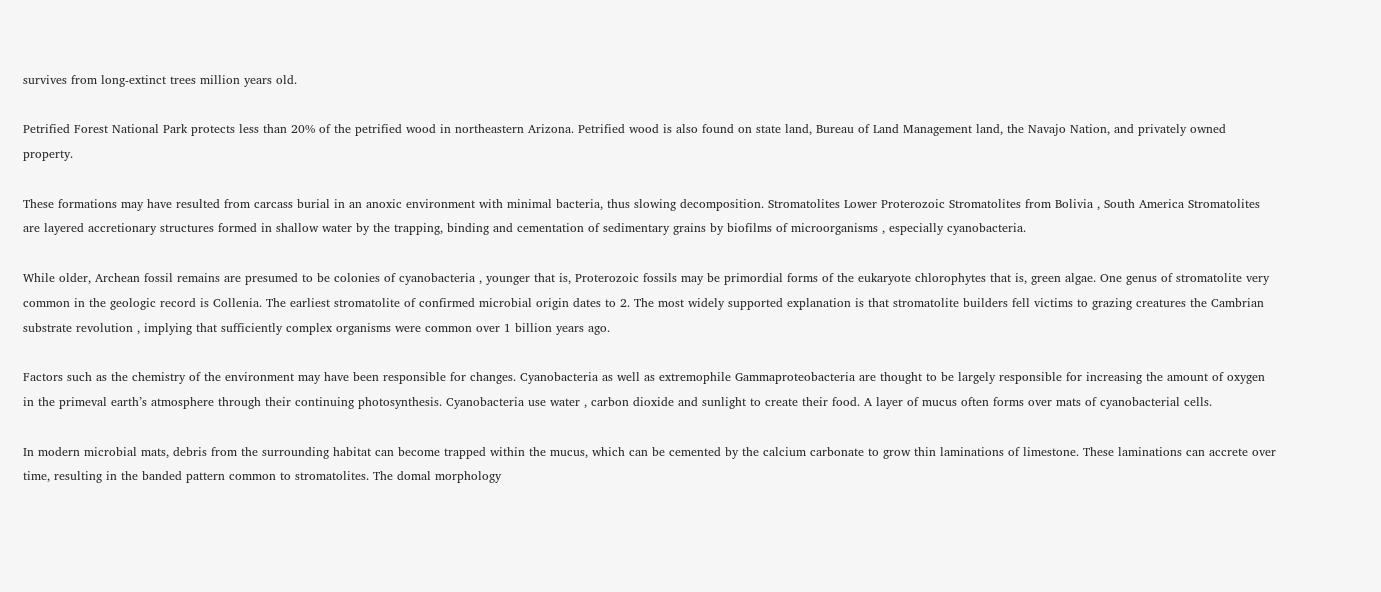survives from long-extinct trees million years old.

Petrified Forest National Park protects less than 20% of the petrified wood in northeastern Arizona. Petrified wood is also found on state land, Bureau of Land Management land, the Navajo Nation, and privately owned property.

These formations may have resulted from carcass burial in an anoxic environment with minimal bacteria, thus slowing decomposition. Stromatolites Lower Proterozoic Stromatolites from Bolivia , South America Stromatolites are layered accretionary structures formed in shallow water by the trapping, binding and cementation of sedimentary grains by biofilms of microorganisms , especially cyanobacteria.

While older, Archean fossil remains are presumed to be colonies of cyanobacteria , younger that is, Proterozoic fossils may be primordial forms of the eukaryote chlorophytes that is, green algae. One genus of stromatolite very common in the geologic record is Collenia. The earliest stromatolite of confirmed microbial origin dates to 2. The most widely supported explanation is that stromatolite builders fell victims to grazing creatures the Cambrian substrate revolution , implying that sufficiently complex organisms were common over 1 billion years ago.

Factors such as the chemistry of the environment may have been responsible for changes. Cyanobacteria as well as extremophile Gammaproteobacteria are thought to be largely responsible for increasing the amount of oxygen in the primeval earth’s atmosphere through their continuing photosynthesis. Cyanobacteria use water , carbon dioxide and sunlight to create their food. A layer of mucus often forms over mats of cyanobacterial cells.

In modern microbial mats, debris from the surrounding habitat can become trapped within the mucus, which can be cemented by the calcium carbonate to grow thin laminations of limestone. These laminations can accrete over time, resulting in the banded pattern common to stromatolites. The domal morphology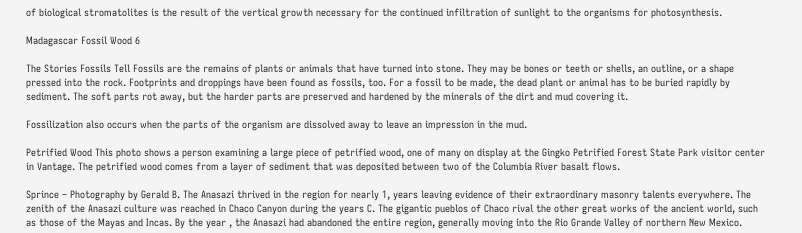of biological stromatolites is the result of the vertical growth necessary for the continued infiltration of sunlight to the organisms for photosynthesis.

Madagascar Fossil Wood 6

The Stories Fossils Tell Fossils are the remains of plants or animals that have turned into stone. They may be bones or teeth or shells, an outline, or a shape pressed into the rock. Footprints and droppings have been found as fossils, too. For a fossil to be made, the dead plant or animal has to be buried rapidly by sediment. The soft parts rot away, but the harder parts are preserved and hardened by the minerals of the dirt and mud covering it.

Fossilization also occurs when the parts of the organism are dissolved away to leave an impression in the mud.

Petrified Wood This photo shows a person examining a large piece of petrified wood, one of many on display at the Gingko Petrified Forest State Park visitor center in Vantage. The petrified wood comes from a layer of sediment that was deposited between two of the Columbia River basalt flows.

Sprince – Photography by Gerald B. The Anasazi thrived in the region for nearly 1, years leaving evidence of their extraordinary masonry talents everywhere. The zenith of the Anasazi culture was reached in Chaco Canyon during the years C. The gigantic pueblos of Chaco rival the other great works of the ancient world, such as those of the Mayas and Incas. By the year , the Anasazi had abandoned the entire region, generally moving into the Rio Grande Valley of northern New Mexico.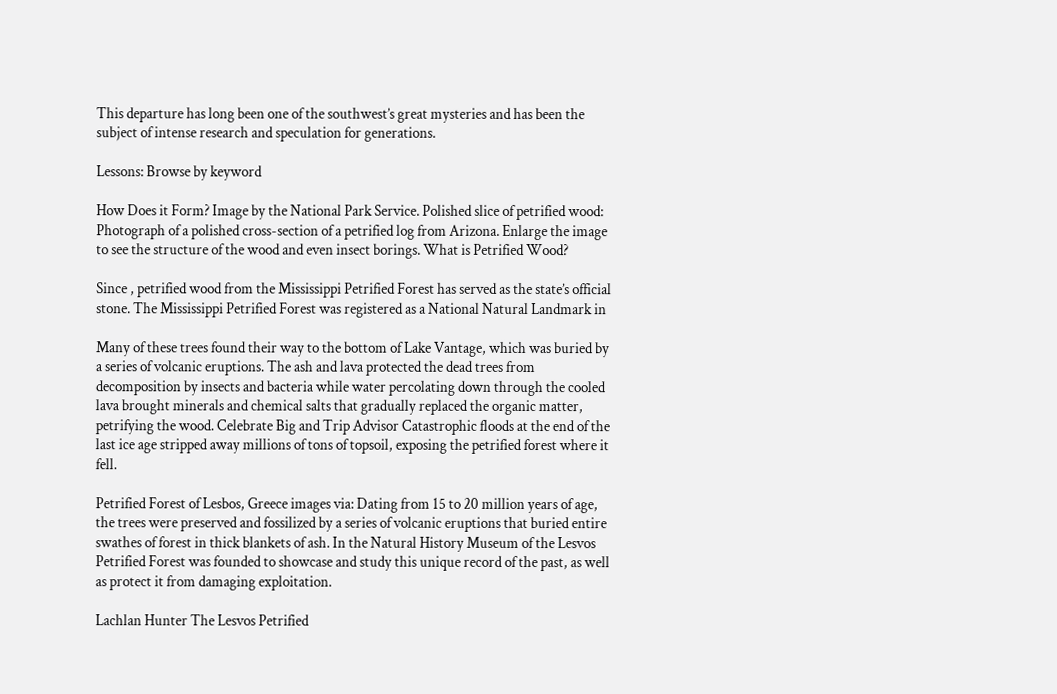This departure has long been one of the southwest’s great mysteries and has been the subject of intense research and speculation for generations.

Lessons: Browse by keyword

How Does it Form? Image by the National Park Service. Polished slice of petrified wood: Photograph of a polished cross-section of a petrified log from Arizona. Enlarge the image to see the structure of the wood and even insect borings. What is Petrified Wood?

Since , petrified wood from the Mississippi Petrified Forest has served as the state’s official stone. The Mississippi Petrified Forest was registered as a National Natural Landmark in

Many of these trees found their way to the bottom of Lake Vantage, which was buried by a series of volcanic eruptions. The ash and lava protected the dead trees from decomposition by insects and bacteria while water percolating down through the cooled lava brought minerals and chemical salts that gradually replaced the organic matter, petrifying the wood. Celebrate Big and Trip Advisor Catastrophic floods at the end of the last ice age stripped away millions of tons of topsoil, exposing the petrified forest where it fell.

Petrified Forest of Lesbos, Greece images via: Dating from 15 to 20 million years of age, the trees were preserved and fossilized by a series of volcanic eruptions that buried entire swathes of forest in thick blankets of ash. In the Natural History Museum of the Lesvos Petrified Forest was founded to showcase and study this unique record of the past, as well as protect it from damaging exploitation.

Lachlan Hunter The Lesvos Petrified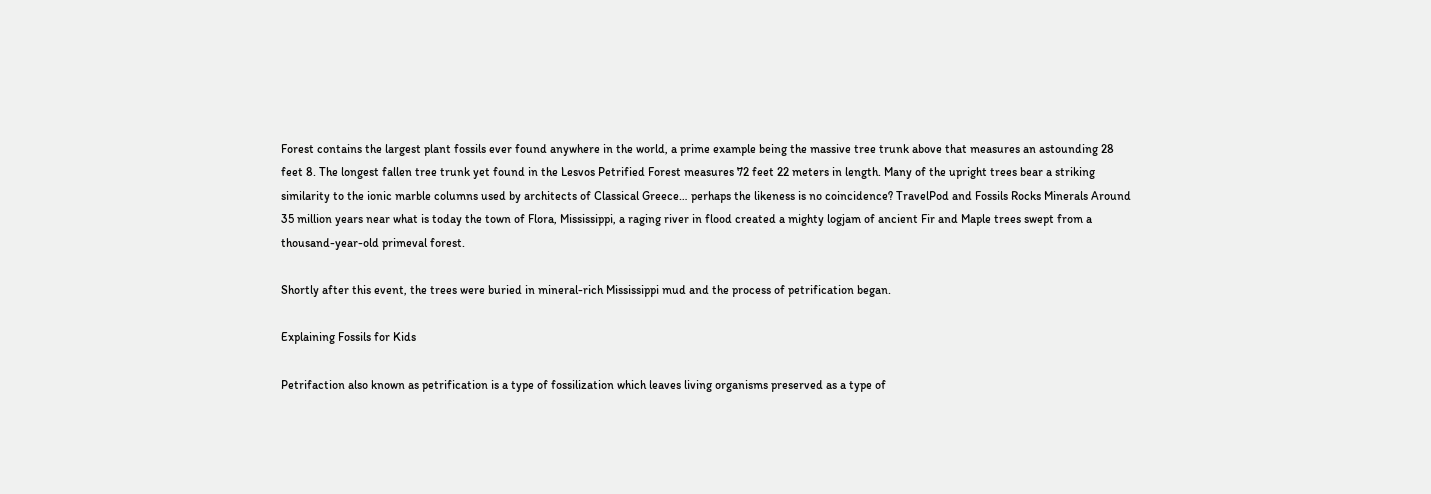Forest contains the largest plant fossils ever found anywhere in the world, a prime example being the massive tree trunk above that measures an astounding 28 feet 8. The longest fallen tree trunk yet found in the Lesvos Petrified Forest measures 72 feet 22 meters in length. Many of the upright trees bear a striking similarity to the ionic marble columns used by architects of Classical Greece… perhaps the likeness is no coincidence? TravelPod and Fossils Rocks Minerals Around 35 million years near what is today the town of Flora, Mississippi, a raging river in flood created a mighty logjam of ancient Fir and Maple trees swept from a thousand-year-old primeval forest.

Shortly after this event, the trees were buried in mineral-rich Mississippi mud and the process of petrification began.

Explaining Fossils for Kids

Petrifaction also known as petrification is a type of fossilization which leaves living organisms preserved as a type of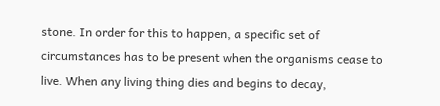stone. In order for this to happen, a specific set of circumstances has to be present when the organisms cease to live. When any living thing dies and begins to decay,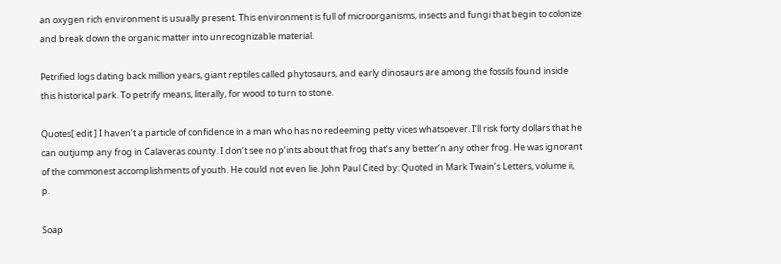an oxygen rich environment is usually present. This environment is full of microorganisms, insects and fungi that begin to colonize and break down the organic matter into unrecognizable material.

Petrified logs dating back million years, giant reptiles called phytosaurs, and early dinosaurs are among the fossils found inside this historical park. To petrify means, literally, for wood to turn to stone.

Quotes[ edit ] I haven’t a particle of confidence in a man who has no redeeming petty vices whatsoever. I’ll risk forty dollars that he can outjump any frog in Calaveras county. I don’t see no p’ints about that frog that’s any better’n any other frog. He was ignorant of the commonest accomplishments of youth. He could not even lie. John Paul Cited by: Quoted in Mark Twain’s Letters, volume ii, p.

Soap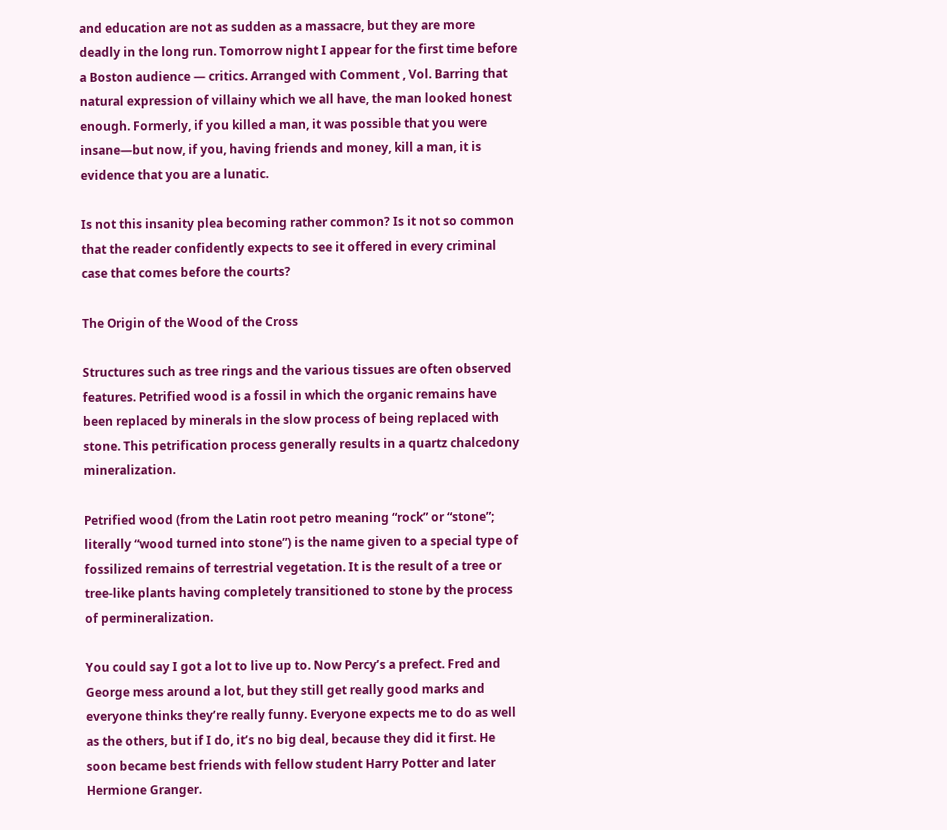and education are not as sudden as a massacre, but they are more deadly in the long run. Tomorrow night I appear for the first time before a Boston audience — critics. Arranged with Comment , Vol. Barring that natural expression of villainy which we all have, the man looked honest enough. Formerly, if you killed a man, it was possible that you were insane—but now, if you, having friends and money, kill a man, it is evidence that you are a lunatic.

Is not this insanity plea becoming rather common? Is it not so common that the reader confidently expects to see it offered in every criminal case that comes before the courts?

The Origin of the Wood of the Cross

Structures such as tree rings and the various tissues are often observed features. Petrified wood is a fossil in which the organic remains have been replaced by minerals in the slow process of being replaced with stone. This petrification process generally results in a quartz chalcedony mineralization.

Petrified wood (from the Latin root petro meaning “rock” or “stone”; literally “wood turned into stone”) is the name given to a special type of fossilized remains of terrestrial vegetation. It is the result of a tree or tree-like plants having completely transitioned to stone by the process of permineralization.

You could say I got a lot to live up to. Now Percy’s a prefect. Fred and George mess around a lot, but they still get really good marks and everyone thinks they’re really funny. Everyone expects me to do as well as the others, but if I do, it’s no big deal, because they did it first. He soon became best friends with fellow student Harry Potter and later Hermione Granger.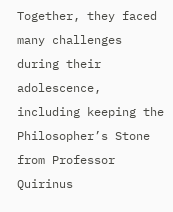Together, they faced many challenges during their adolescence, including keeping the Philosopher’s Stone from Professor Quirinus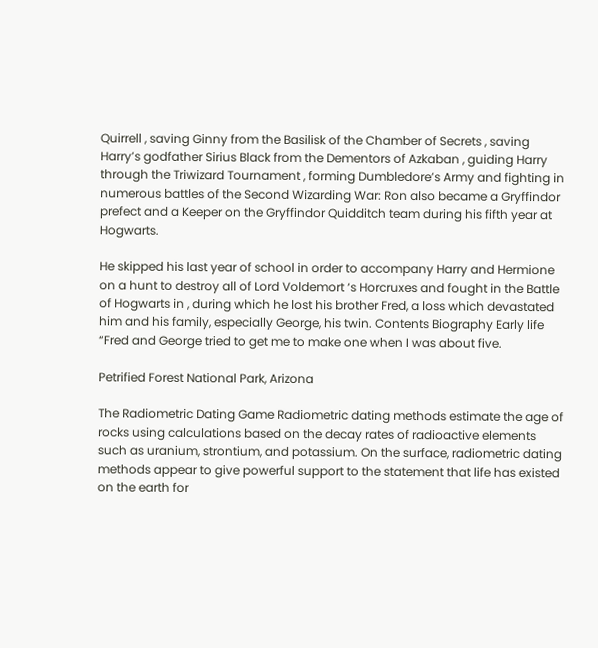Quirrell , saving Ginny from the Basilisk of the Chamber of Secrets , saving Harry’s godfather Sirius Black from the Dementors of Azkaban , guiding Harry through the Triwizard Tournament , forming Dumbledore’s Army and fighting in numerous battles of the Second Wizarding War: Ron also became a Gryffindor prefect and a Keeper on the Gryffindor Quidditch team during his fifth year at Hogwarts.

He skipped his last year of school in order to accompany Harry and Hermione on a hunt to destroy all of Lord Voldemort ‘s Horcruxes and fought in the Battle of Hogwarts in , during which he lost his brother Fred, a loss which devastated him and his family, especially George, his twin. Contents Biography Early life “Fred and George tried to get me to make one when I was about five.

Petrified Forest National Park, Arizona

The Radiometric Dating Game Radiometric dating methods estimate the age of rocks using calculations based on the decay rates of radioactive elements such as uranium, strontium, and potassium. On the surface, radiometric dating methods appear to give powerful support to the statement that life has existed on the earth for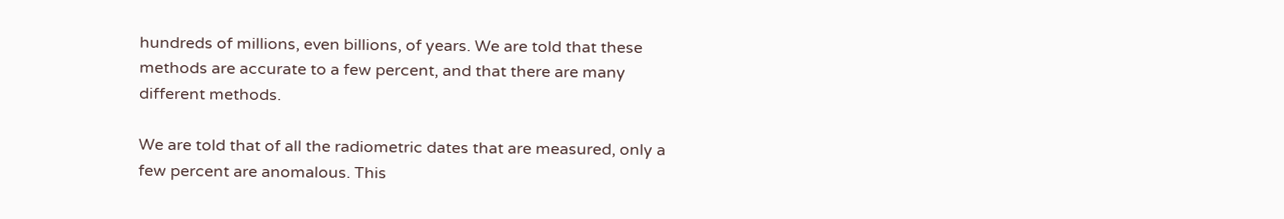hundreds of millions, even billions, of years. We are told that these methods are accurate to a few percent, and that there are many different methods.

We are told that of all the radiometric dates that are measured, only a few percent are anomalous. This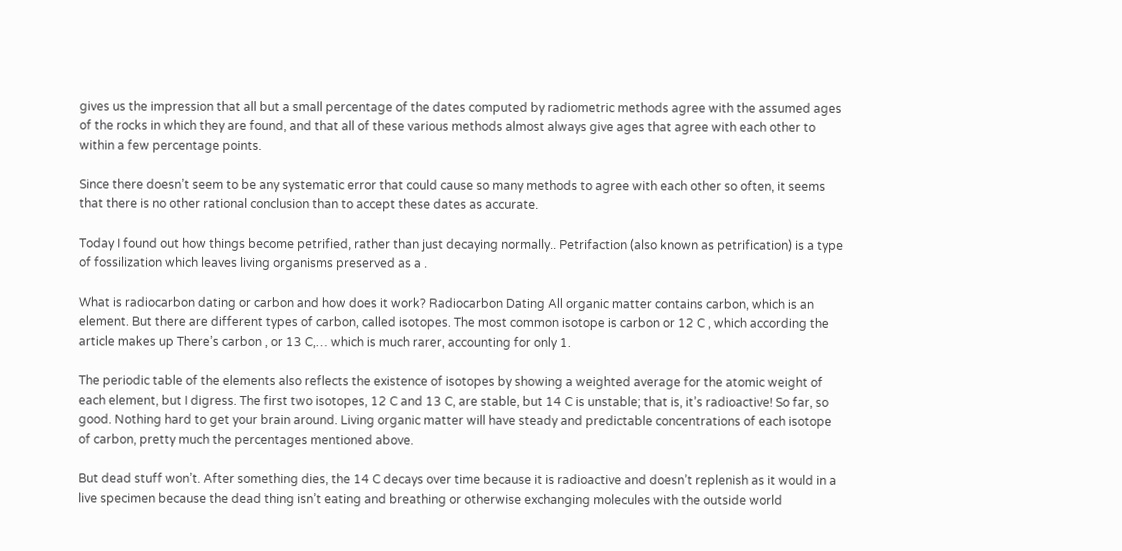gives us the impression that all but a small percentage of the dates computed by radiometric methods agree with the assumed ages of the rocks in which they are found, and that all of these various methods almost always give ages that agree with each other to within a few percentage points.

Since there doesn’t seem to be any systematic error that could cause so many methods to agree with each other so often, it seems that there is no other rational conclusion than to accept these dates as accurate.

Today I found out how things become petrified, rather than just decaying normally.. Petrifaction (also known as petrification) is a type of fossilization which leaves living organisms preserved as a .

What is radiocarbon dating or carbon and how does it work? Radiocarbon Dating All organic matter contains carbon, which is an element. But there are different types of carbon, called isotopes. The most common isotope is carbon or 12 C , which according the article makes up There’s carbon , or 13 C,… which is much rarer, accounting for only 1.

The periodic table of the elements also reflects the existence of isotopes by showing a weighted average for the atomic weight of each element, but I digress. The first two isotopes, 12 C and 13 C, are stable, but 14 C is unstable; that is, it’s radioactive! So far, so good. Nothing hard to get your brain around. Living organic matter will have steady and predictable concentrations of each isotope of carbon, pretty much the percentages mentioned above.

But dead stuff won’t. After something dies, the 14 C decays over time because it is radioactive and doesn’t replenish as it would in a live specimen because the dead thing isn’t eating and breathing or otherwise exchanging molecules with the outside world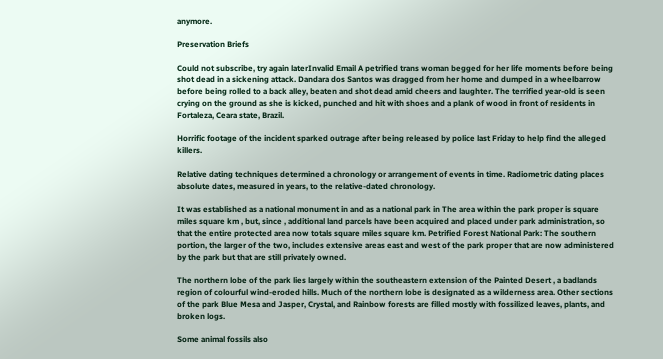anymore.

Preservation Briefs

Could not subscribe, try again laterInvalid Email A petrified trans woman begged for her life moments before being shot dead in a sickening attack. Dandara dos Santos was dragged from her home and dumped in a wheelbarrow before being rolled to a back alley, beaten and shot dead amid cheers and laughter. The terrified year-old is seen crying on the ground as she is kicked, punched and hit with shoes and a plank of wood in front of residents in Fortaleza, Ceara state, Brazil.

Horrific footage of the incident sparked outrage after being released by police last Friday to help find the alleged killers.

Relative dating techniques determined a chronology or arrangement of events in time. Radiometric dating places absolute dates, measured in years, to the relative-dated chronology.

It was established as a national monument in and as a national park in The area within the park proper is square miles square km , but, since , additional land parcels have been acquired and placed under park administration, so that the entire protected area now totals square miles square km. Petrified Forest National Park: The southern portion, the larger of the two, includes extensive areas east and west of the park proper that are now administered by the park but that are still privately owned.

The northern lobe of the park lies largely within the southeastern extension of the Painted Desert , a badlands region of colourful wind-eroded hills. Much of the northern lobe is designated as a wilderness area. Other sections of the park Blue Mesa and Jasper, Crystal, and Rainbow forests are filled mostly with fossilized leaves, plants, and broken logs.

Some animal fossils also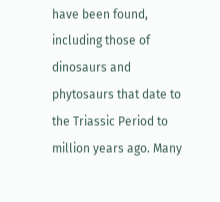have been found, including those of dinosaurs and phytosaurs that date to the Triassic Period to million years ago. Many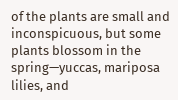of the plants are small and inconspicuous, but some plants blossom in the spring—yuccas, mariposa lilies, and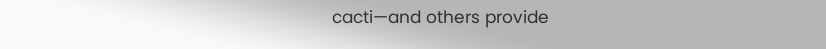cacti—and others provide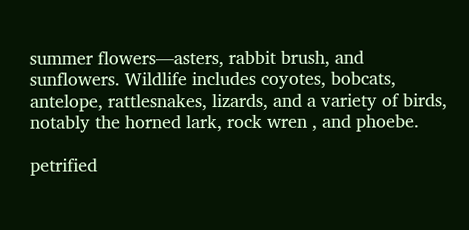summer flowers—asters, rabbit brush, and sunflowers. Wildlife includes coyotes, bobcats, antelope, rattlesnakes, lizards, and a variety of birds, notably the horned lark, rock wren , and phoebe.

petrified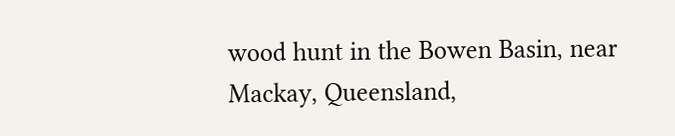wood hunt in the Bowen Basin, near Mackay, Queensland,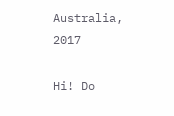Australia, 2017

Hi! Do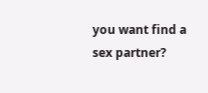you want find a sex partner?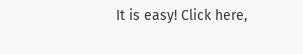It is easy! Click here,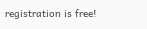registration is free!